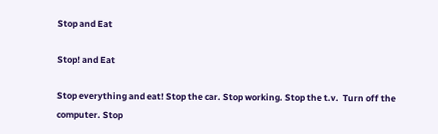Stop and Eat

Stop! and Eat

Stop everything and eat! Stop the car. Stop working. Stop the t.v.  Turn off the computer. Stop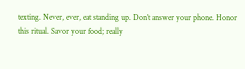texting. Never, ever, eat standing up. Don’t answer your phone. Honor this ritual. Savor your food; really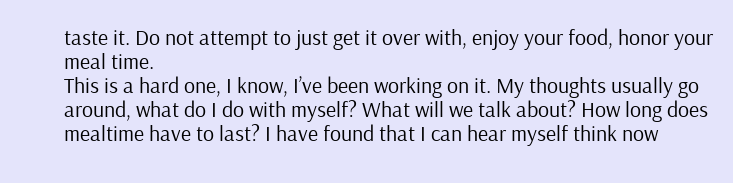taste it. Do not attempt to just get it over with, enjoy your food, honor your meal time.
This is a hard one, I know, I’ve been working on it. My thoughts usually go around, what do I do with myself? What will we talk about? How long does mealtime have to last? I have found that I can hear myself think now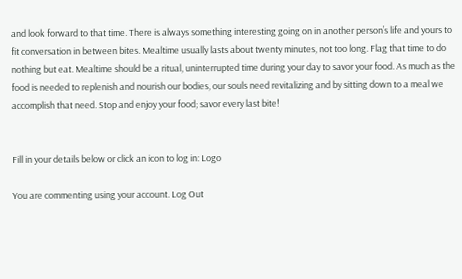and look forward to that time. There is always something interesting going on in another person’s life and yours to fit conversation in between bites. Mealtime usually lasts about twenty minutes, not too long. Flag that time to do nothing but eat. Mealtime should be a ritual, uninterrupted time during your day to savor your food. As much as the food is needed to replenish and nourish our bodies, our souls need revitalizing and by sitting down to a meal we accomplish that need. Stop and enjoy your food; savor every last bite!


Fill in your details below or click an icon to log in: Logo

You are commenting using your account. Log Out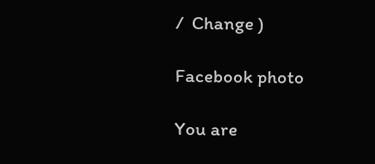/  Change )

Facebook photo

You are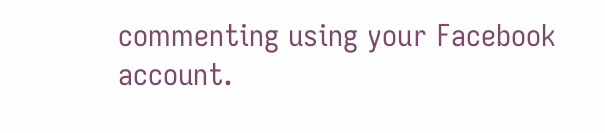commenting using your Facebook account.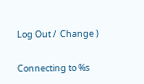Log Out /  Change )

Connecting to %s